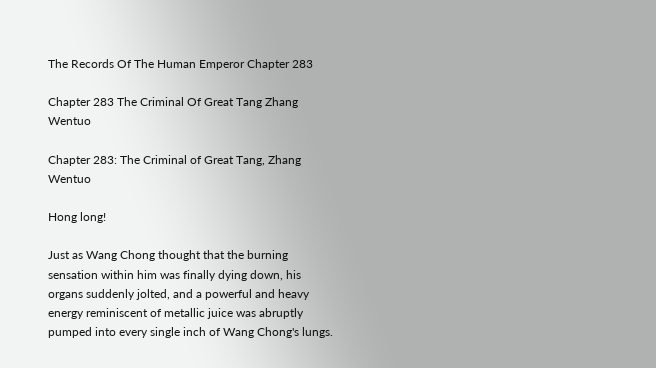The Records Of The Human Emperor Chapter 283

Chapter 283 The Criminal Of Great Tang Zhang Wentuo

Chapter 283: The Criminal of Great Tang, Zhang Wentuo

Hong long!

Just as Wang Chong thought that the burning sensation within him was finally dying down, his organs suddenly jolted, and a powerful and heavy energy reminiscent of metallic juice was abruptly pumped into every single inch of Wang Chong's lungs.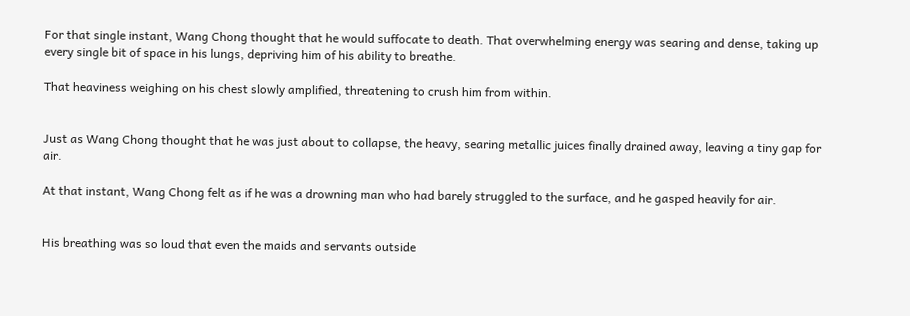For that single instant, Wang Chong thought that he would suffocate to death. That overwhelming energy was searing and dense, taking up every single bit of space in his lungs, depriving him of his ability to breathe.

That heaviness weighing on his chest slowly amplified, threatening to crush him from within.


Just as Wang Chong thought that he was just about to collapse, the heavy, searing metallic juices finally drained away, leaving a tiny gap for air.

At that instant, Wang Chong felt as if he was a drowning man who had barely struggled to the surface, and he gasped heavily for air.


His breathing was so loud that even the maids and servants outside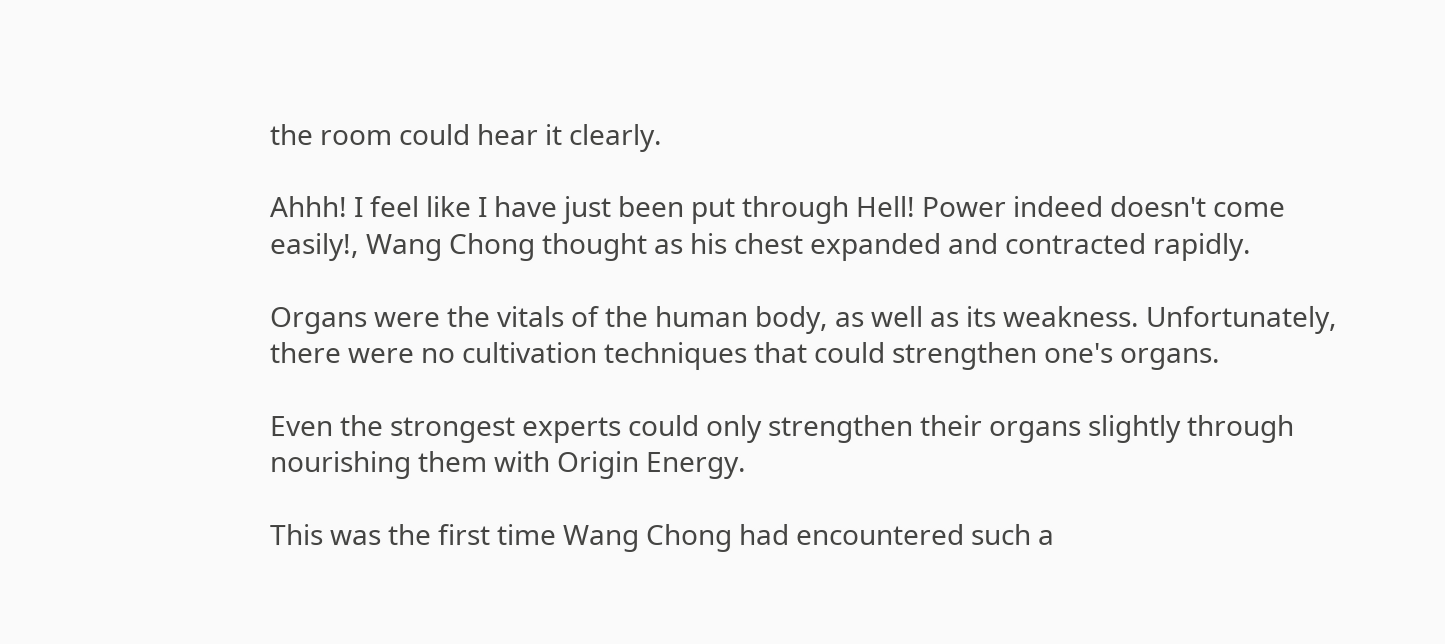the room could hear it clearly.

Ahhh! I feel like I have just been put through Hell! Power indeed doesn't come easily!, Wang Chong thought as his chest expanded and contracted rapidly.

Organs were the vitals of the human body, as well as its weakness. Unfortunately, there were no cultivation techniques that could strengthen one's organs.

Even the strongest experts could only strengthen their organs slightly through nourishing them with Origin Energy.

This was the first time Wang Chong had encountered such a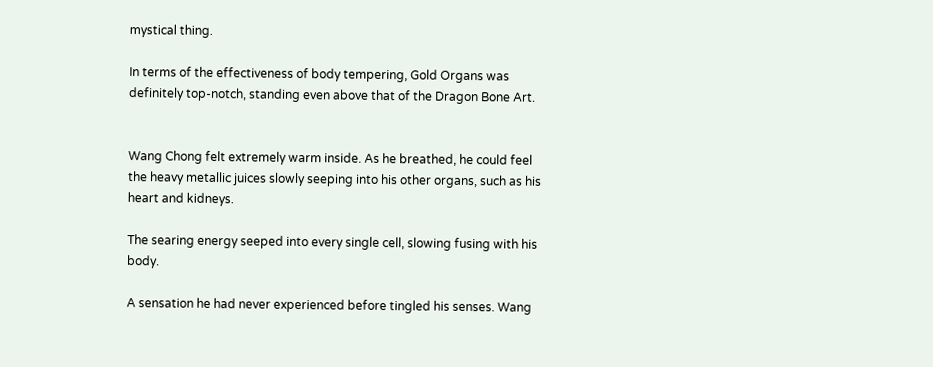mystical thing.

In terms of the effectiveness of body tempering, Gold Organs was definitely top-notch, standing even above that of the Dragon Bone Art.


Wang Chong felt extremely warm inside. As he breathed, he could feel the heavy metallic juices slowly seeping into his other organs, such as his heart and kidneys.

The searing energy seeped into every single cell, slowing fusing with his body.

A sensation he had never experienced before tingled his senses. Wang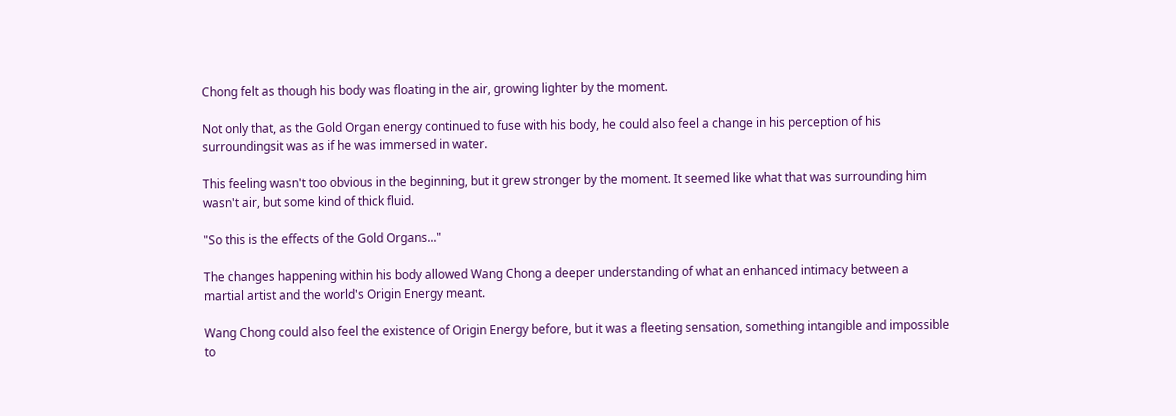Chong felt as though his body was floating in the air, growing lighter by the moment.

Not only that, as the Gold Organ energy continued to fuse with his body, he could also feel a change in his perception of his surroundingsit was as if he was immersed in water.

This feeling wasn't too obvious in the beginning, but it grew stronger by the moment. It seemed like what that was surrounding him wasn't air, but some kind of thick fluid.

"So this is the effects of the Gold Organs..."

The changes happening within his body allowed Wang Chong a deeper understanding of what an enhanced intimacy between a martial artist and the world's Origin Energy meant.

Wang Chong could also feel the existence of Origin Energy before, but it was a fleeting sensation, something intangible and impossible to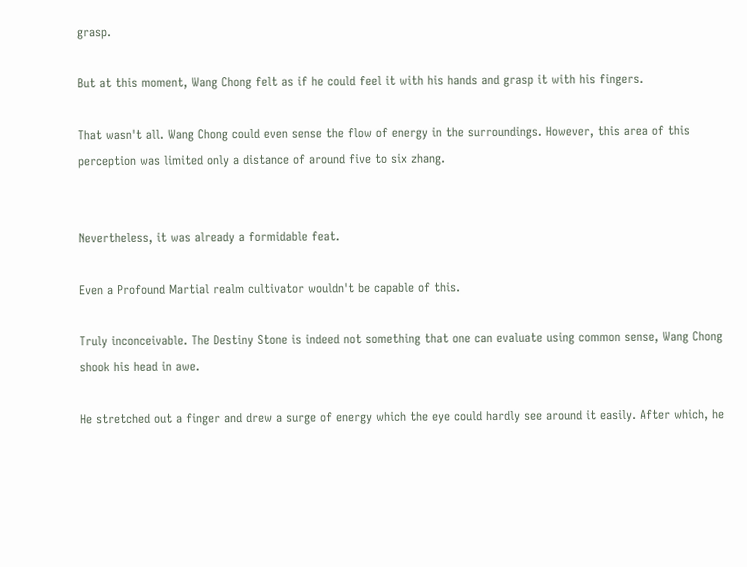grasp.

But at this moment, Wang Chong felt as if he could feel it with his hands and grasp it with his fingers.

That wasn't all. Wang Chong could even sense the flow of energy in the surroundings. However, this area of this perception was limited only a distance of around five to six zhang.


Nevertheless, it was already a formidable feat.

Even a Profound Martial realm cultivator wouldn't be capable of this.

Truly inconceivable. The Destiny Stone is indeed not something that one can evaluate using common sense, Wang Chong shook his head in awe.

He stretched out a finger and drew a surge of energy which the eye could hardly see around it easily. After which, he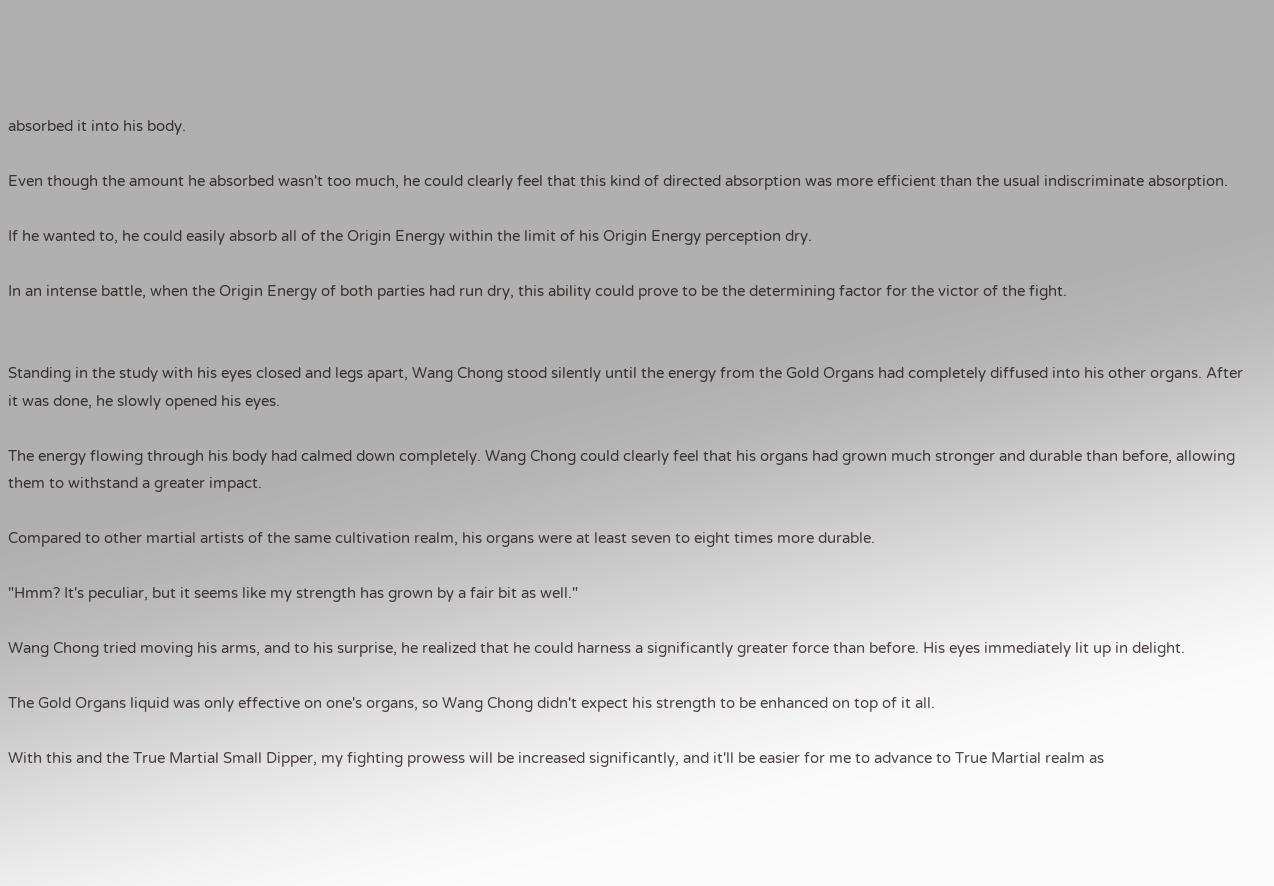absorbed it into his body.

Even though the amount he absorbed wasn't too much, he could clearly feel that this kind of directed absorption was more efficient than the usual indiscriminate absorption.

If he wanted to, he could easily absorb all of the Origin Energy within the limit of his Origin Energy perception dry.

In an intense battle, when the Origin Energy of both parties had run dry, this ability could prove to be the determining factor for the victor of the fight.


Standing in the study with his eyes closed and legs apart, Wang Chong stood silently until the energy from the Gold Organs had completely diffused into his other organs. After it was done, he slowly opened his eyes.

The energy flowing through his body had calmed down completely. Wang Chong could clearly feel that his organs had grown much stronger and durable than before, allowing them to withstand a greater impact.

Compared to other martial artists of the same cultivation realm, his organs were at least seven to eight times more durable.

"Hmm? It's peculiar, but it seems like my strength has grown by a fair bit as well."

Wang Chong tried moving his arms, and to his surprise, he realized that he could harness a significantly greater force than before. His eyes immediately lit up in delight.

The Gold Organs liquid was only effective on one's organs, so Wang Chong didn't expect his strength to be enhanced on top of it all.

With this and the True Martial Small Dipper, my fighting prowess will be increased significantly, and it'll be easier for me to advance to True Martial realm as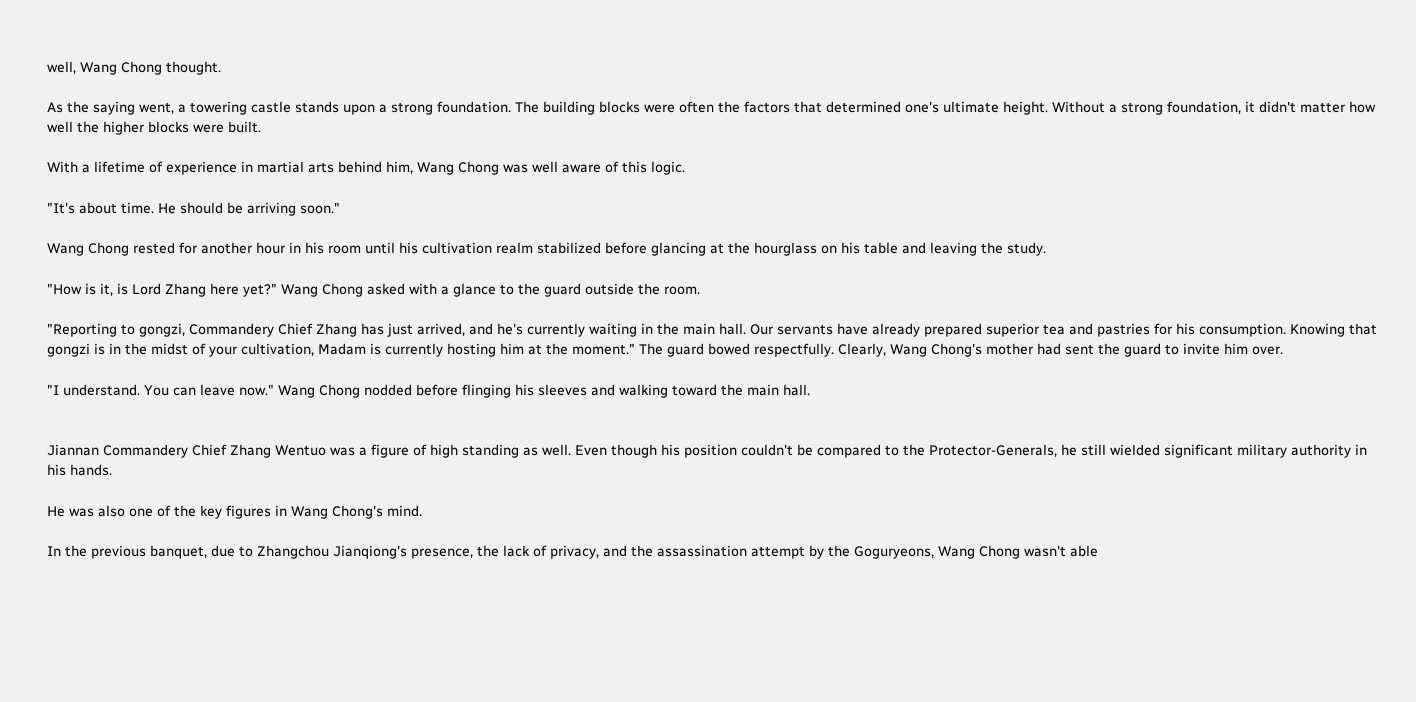well, Wang Chong thought.

As the saying went, a towering castle stands upon a strong foundation. The building blocks were often the factors that determined one's ultimate height. Without a strong foundation, it didn't matter how well the higher blocks were built.

With a lifetime of experience in martial arts behind him, Wang Chong was well aware of this logic.

"It's about time. He should be arriving soon."

Wang Chong rested for another hour in his room until his cultivation realm stabilized before glancing at the hourglass on his table and leaving the study.

"How is it, is Lord Zhang here yet?" Wang Chong asked with a glance to the guard outside the room.

"Reporting to gongzi, Commandery Chief Zhang has just arrived, and he's currently waiting in the main hall. Our servants have already prepared superior tea and pastries for his consumption. Knowing that gongzi is in the midst of your cultivation, Madam is currently hosting him at the moment." The guard bowed respectfully. Clearly, Wang Chong's mother had sent the guard to invite him over.

"I understand. You can leave now." Wang Chong nodded before flinging his sleeves and walking toward the main hall.


Jiannan Commandery Chief Zhang Wentuo was a figure of high standing as well. Even though his position couldn't be compared to the Protector-Generals, he still wielded significant military authority in his hands.

He was also one of the key figures in Wang Chong's mind.

In the previous banquet, due to Zhangchou Jianqiong's presence, the lack of privacy, and the assassination attempt by the Goguryeons, Wang Chong wasn't able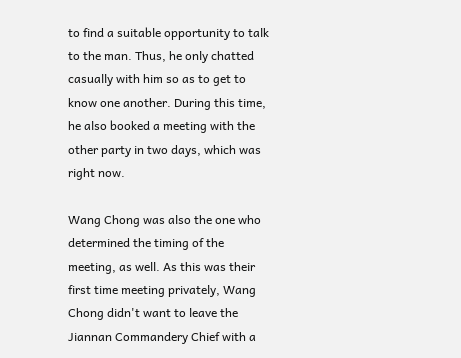to find a suitable opportunity to talk to the man. Thus, he only chatted casually with him so as to get to know one another. During this time, he also booked a meeting with the other party in two days, which was right now.

Wang Chong was also the one who determined the timing of the meeting, as well. As this was their first time meeting privately, Wang Chong didn't want to leave the Jiannan Commandery Chief with a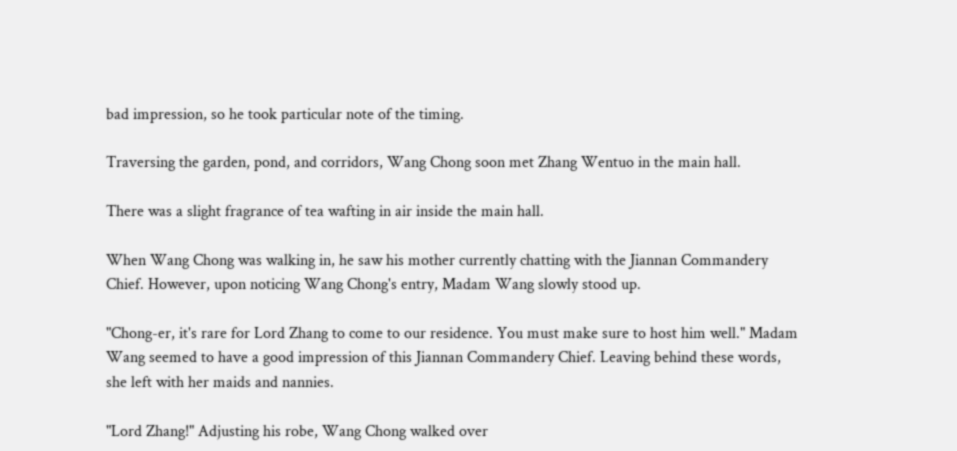bad impression, so he took particular note of the timing.

Traversing the garden, pond, and corridors, Wang Chong soon met Zhang Wentuo in the main hall.

There was a slight fragrance of tea wafting in air inside the main hall.

When Wang Chong was walking in, he saw his mother currently chatting with the Jiannan Commandery Chief. However, upon noticing Wang Chong's entry, Madam Wang slowly stood up.

"Chong-er, it's rare for Lord Zhang to come to our residence. You must make sure to host him well." Madam Wang seemed to have a good impression of this Jiannan Commandery Chief. Leaving behind these words, she left with her maids and nannies.

"Lord Zhang!" Adjusting his robe, Wang Chong walked over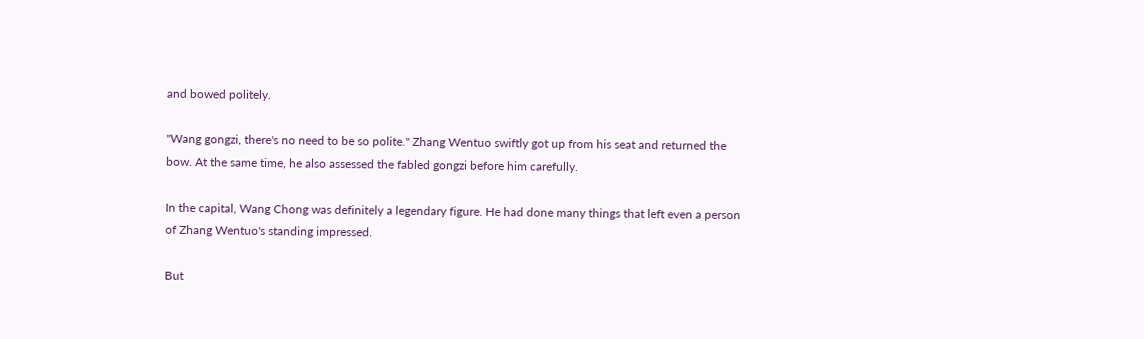and bowed politely.

"Wang gongzi, there's no need to be so polite." Zhang Wentuo swiftly got up from his seat and returned the bow. At the same time, he also assessed the fabled gongzi before him carefully.

In the capital, Wang Chong was definitely a legendary figure. He had done many things that left even a person of Zhang Wentuo's standing impressed.

But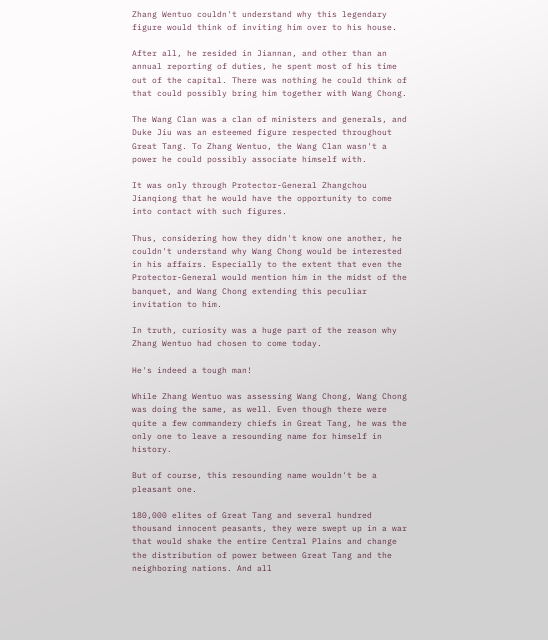Zhang Wentuo couldn't understand why this legendary figure would think of inviting him over to his house.

After all, he resided in Jiannan, and other than an annual reporting of duties, he spent most of his time out of the capital. There was nothing he could think of that could possibly bring him together with Wang Chong.

The Wang Clan was a clan of ministers and generals, and Duke Jiu was an esteemed figure respected throughout Great Tang. To Zhang Wentuo, the Wang Clan wasn't a power he could possibly associate himself with.

It was only through Protector-General Zhangchou Jianqiong that he would have the opportunity to come into contact with such figures.

Thus, considering how they didn't know one another, he couldn't understand why Wang Chong would be interested in his affairs. Especially to the extent that even the Protector-General would mention him in the midst of the banquet, and Wang Chong extending this peculiar invitation to him.

In truth, curiosity was a huge part of the reason why Zhang Wentuo had chosen to come today.

He's indeed a tough man!

While Zhang Wentuo was assessing Wang Chong, Wang Chong was doing the same, as well. Even though there were quite a few commandery chiefs in Great Tang, he was the only one to leave a resounding name for himself in history.

But of course, this resounding name wouldn't be a pleasant one.

180,000 elites of Great Tang and several hundred thousand innocent peasants, they were swept up in a war that would shake the entire Central Plains and change the distribution of power between Great Tang and the neighboring nations. And all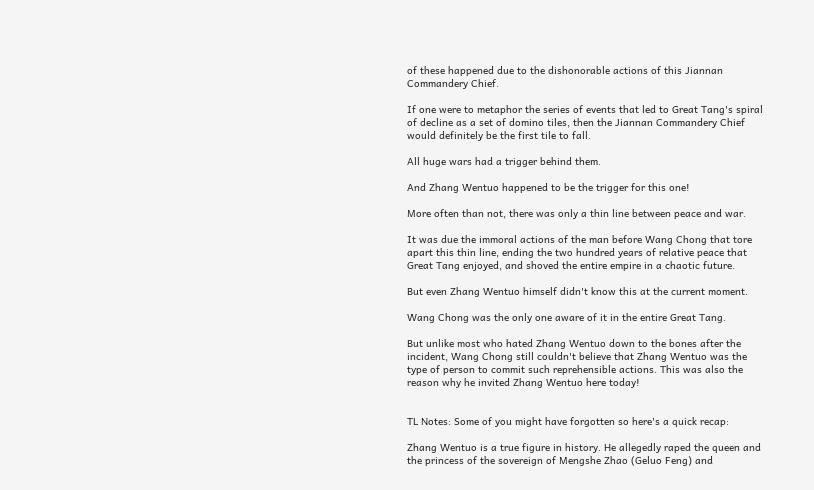of these happened due to the dishonorable actions of this Jiannan Commandery Chief.

If one were to metaphor the series of events that led to Great Tang's spiral of decline as a set of domino tiles, then the Jiannan Commandery Chief would definitely be the first tile to fall.

All huge wars had a trigger behind them.

And Zhang Wentuo happened to be the trigger for this one!

More often than not, there was only a thin line between peace and war.

It was due the immoral actions of the man before Wang Chong that tore apart this thin line, ending the two hundred years of relative peace that Great Tang enjoyed, and shoved the entire empire in a chaotic future.

But even Zhang Wentuo himself didn't know this at the current moment.

Wang Chong was the only one aware of it in the entire Great Tang.

But unlike most who hated Zhang Wentuo down to the bones after the incident, Wang Chong still couldn't believe that Zhang Wentuo was the type of person to commit such reprehensible actions. This was also the reason why he invited Zhang Wentuo here today!


TL Notes: Some of you might have forgotten so here's a quick recap:

Zhang Wentuo is a true figure in history. He allegedly raped the queen and the princess of the sovereign of Mengshe Zhao (Geluo Feng) and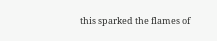this sparked the flames of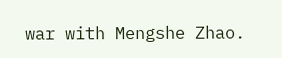war with Mengshe Zhao.